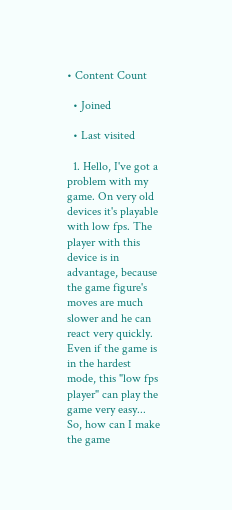• Content Count

  • Joined

  • Last visited

  1. Hello, I've got a problem with my game. On very old devices it's playable with low fps. The player with this device is in advantage, because the game figure's moves are much slower and he can react very quickly. Even if the game is in the hardest mode, this "low fps player" can play the game very easy... So, how can I make the game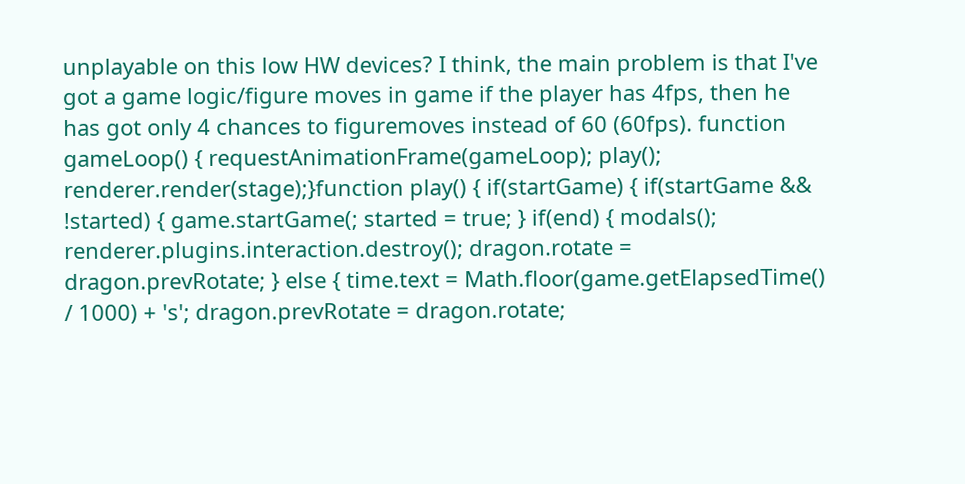unplayable on this low HW devices? I think, the main problem is that I've got a game logic/figure moves in game if the player has 4fps, then he has got only 4 chances to figuremoves instead of 60 (60fps). function gameLoop() { requestAnimationFrame(gameLoop); play(); renderer.render(stage);}function play() { if(startGame) { if(startGame && !started) { game.startGame(; started = true; } if(end) { modals(); renderer.plugins.interaction.destroy(); dragon.rotate = dragon.prevRotate; } else { time.text = Math.floor(game.getElapsedTime() / 1000) + 's'; dragon.prevRotate = dragon.rotate;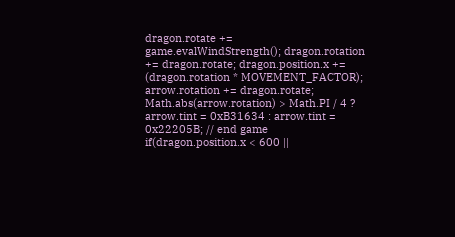dragon.rotate += game.evalWindStrength(); dragon.rotation += dragon.rotate; dragon.position.x += (dragon.rotation * MOVEMENT_FACTOR); arrow.rotation += dragon.rotate; Math.abs(arrow.rotation) > Math.PI / 4 ? arrow.tint = 0xB31634 : arrow.tint = 0x22205B; // end game if(dragon.position.x < 600 ||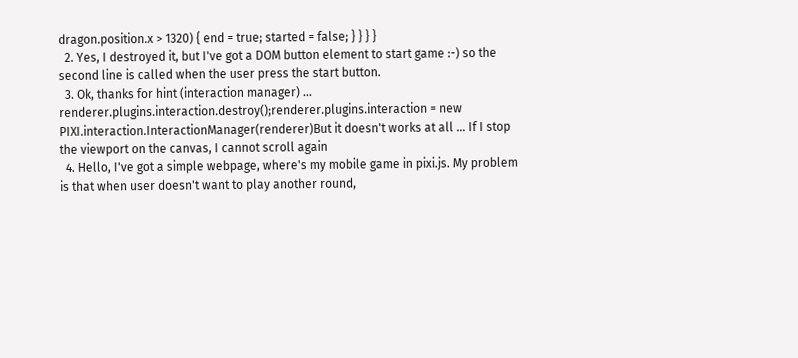dragon.position.x > 1320) { end = true; started = false; } } } }
  2. Yes, I destroyed it, but I've got a DOM button element to start game :-) so the second line is called when the user press the start button.
  3. Ok, thanks for hint (interaction manager) ... renderer.plugins.interaction.destroy();renderer.plugins.interaction = new PIXI.interaction.InteractionManager(renderer)But it doesn't works at all ... If I stop the viewport on the canvas, I cannot scroll again
  4. Hello, I've got a simple webpage, where's my mobile game in pixi.js. My problem is that when user doesn't want to play another round,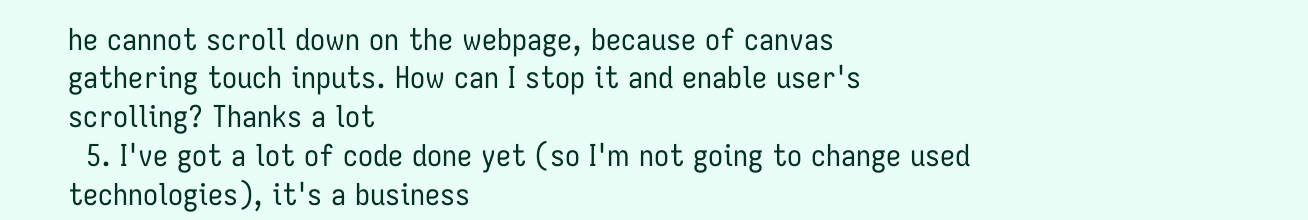he cannot scroll down on the webpage, because of canvas gathering touch inputs. How can I stop it and enable user's scrolling? Thanks a lot
  5. I've got a lot of code done yet (so I'm not going to change used technologies), it's a business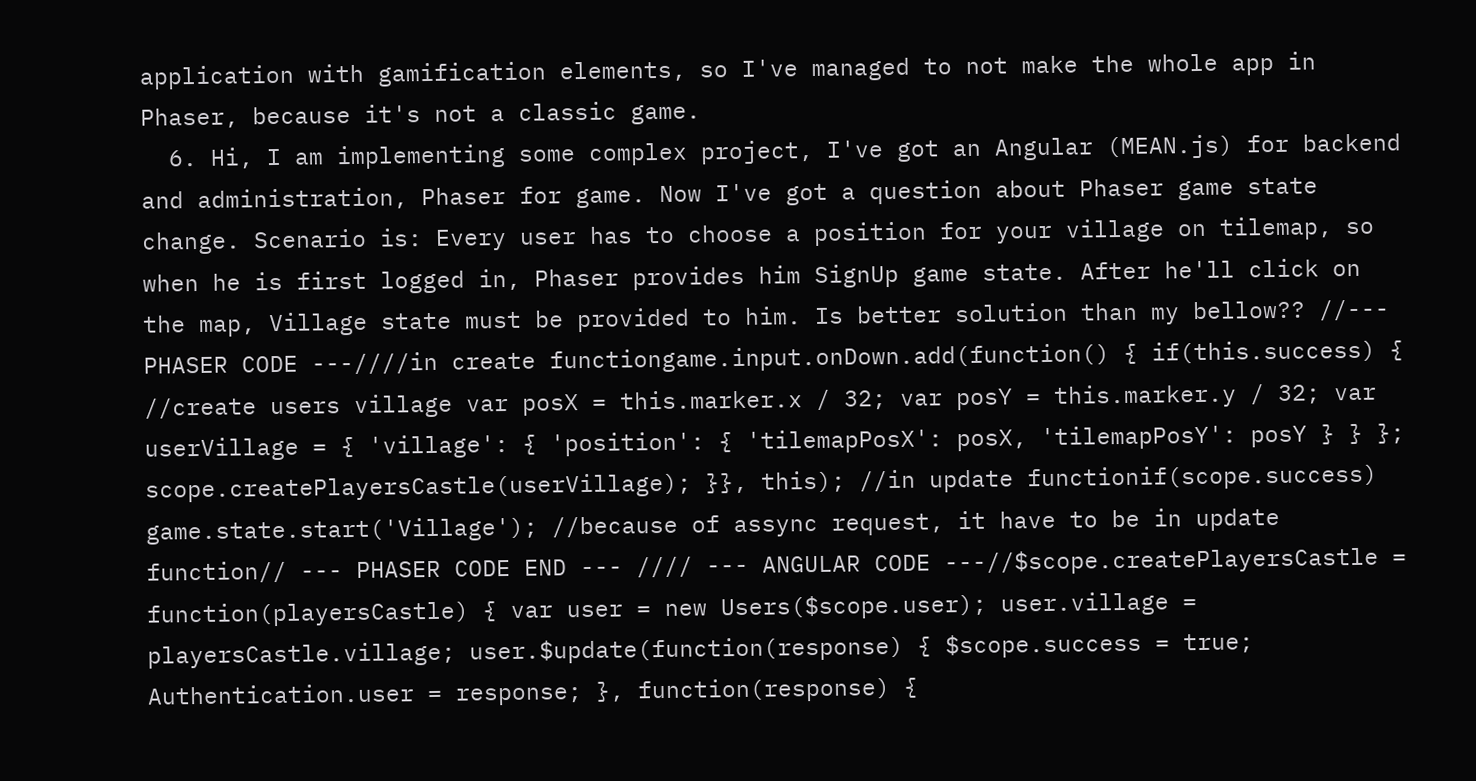application with gamification elements, so I've managed to not make the whole app in Phaser, because it's not a classic game.
  6. Hi, I am implementing some complex project, I've got an Angular (MEAN.js) for backend and administration, Phaser for game. Now I've got a question about Phaser game state change. Scenario is: Every user has to choose a position for your village on tilemap, so when he is first logged in, Phaser provides him SignUp game state. After he'll click on the map, Village state must be provided to him. Is better solution than my bellow?? //--- PHASER CODE ---////in create functiongame.input.onDown.add(function() { if(this.success) { //create users village var posX = this.marker.x / 32; var posY = this.marker.y / 32; var userVillage = { 'village': { 'position': { 'tilemapPosX': posX, 'tilemapPosY': posY } } }; scope.createPlayersCastle(userVillage); }}, this); //in update functionif(scope.success) game.state.start('Village'); //because of assync request, it have to be in update function// --- PHASER CODE END --- //// --- ANGULAR CODE ---//$scope.createPlayersCastle = function(playersCastle) { var user = new Users($scope.user); user.village = playersCastle.village; user.$update(function(response) { $scope.success = true; Authentication.user = response; }, function(response) {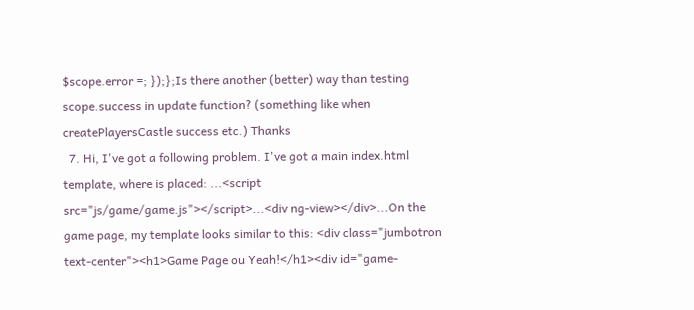$scope.error =; });};Is there another (better) way than testing scope.success in update function? (something like when createPlayersCastle success etc.) Thanks
  7. Hi, I've got a following problem. I've got a main index.html template, where is placed: ...<script src="js/game/game.js"></script>...<div ng-view></div>...On the game page, my template looks similar to this: <div class="jumbotron text-center"><h1>Game Page ou Yeah!</h1><div id="game-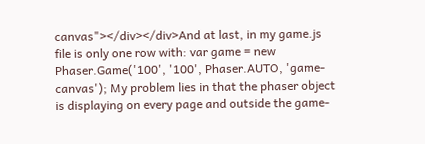canvas"></div></div>And at last, in my game.js file is only one row with: var game = new Phaser.Game('100', '100', Phaser.AUTO, 'game-canvas'); My problem lies in that the phaser object is displaying on every page and outside the game-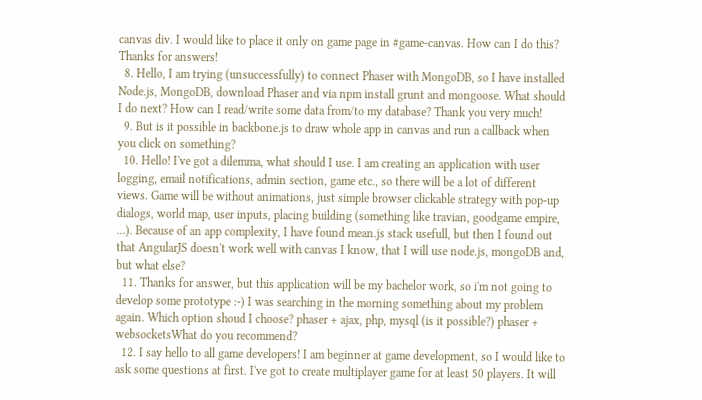canvas div. I would like to place it only on game page in #game-canvas. How can I do this? Thanks for answers!
  8. Hello, I am trying (unsuccessfully) to connect Phaser with MongoDB, so I have installed Node.js, MongoDB, download Phaser and via npm install grunt and mongoose. What should I do next? How can I read/write some data from/to my database? Thank you very much!
  9. But is it possible in backbone.js to draw whole app in canvas and run a callback when you click on something?
  10. Hello! I've got a dilemma, what should I use. I am creating an application with user logging, email notifications, admin section, game etc., so there will be a lot of different views. Game will be without animations, just simple browser clickable strategy with pop-up dialogs, world map, user inputs, placing building (something like travian, goodgame empire, ...). Because of an app complexity, I have found mean.js stack usefull, but then I found out that AngularJS doesn't work well with canvas I know, that I will use node.js, mongoDB and, but what else?
  11. Thanks for answer, but this application will be my bachelor work, so i'm not going to develop some prototype :-) I was searching in the morning something about my problem again. Which option shoud I choose? phaser + ajax, php, mysql (is it possible?) phaser + websocketsWhat do you recommend?
  12. I say hello to all game developers! I am beginner at game development, so I would like to ask some questions at first. I've got to create multiplayer game for at least 50 players. It will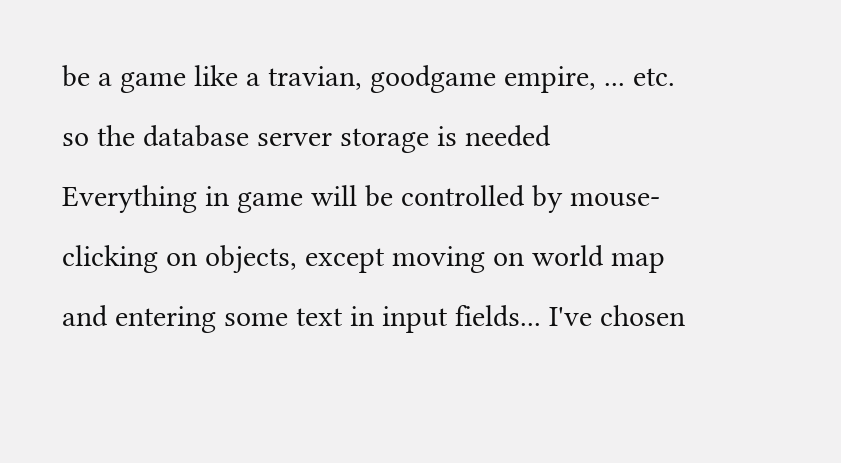be a game like a travian, goodgame empire, ... etc. so the database server storage is needed Everything in game will be controlled by mouse-clicking on objects, except moving on world map and entering some text in input fields... I've chosen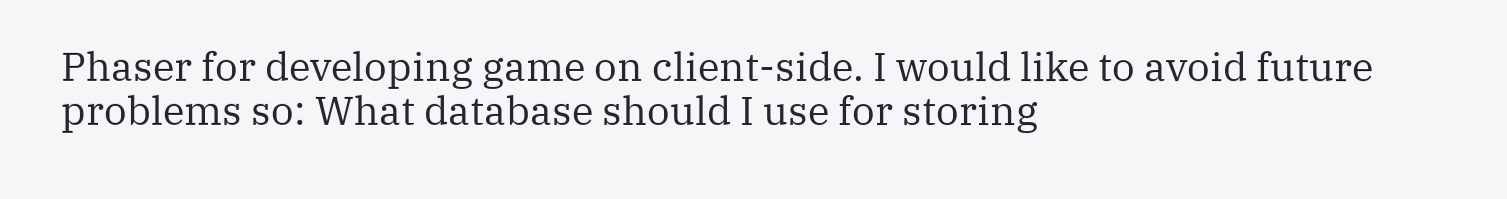Phaser for developing game on client-side. I would like to avoid future problems so: What database should I use for storing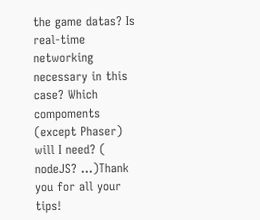the game datas? Is real-time networking necessary in this case? Which compoments (except Phaser) will I need? ( nodeJS? ...)Thank you for all your tips!